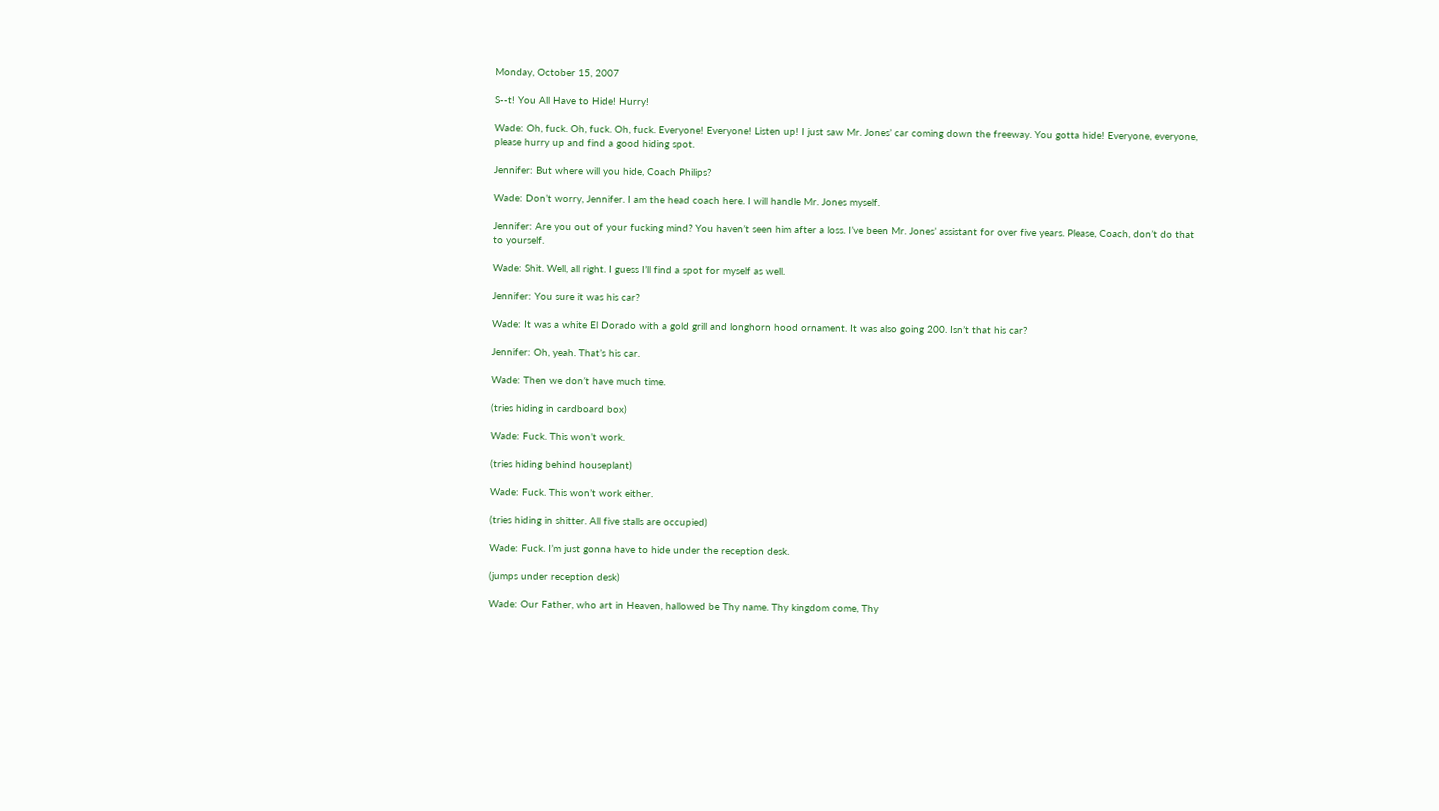Monday, October 15, 2007

S--t! You All Have to Hide! Hurry!

Wade: Oh, fuck. Oh, fuck. Oh, fuck. Everyone! Everyone! Listen up! I just saw Mr. Jones’ car coming down the freeway. You gotta hide! Everyone, everyone, please hurry up and find a good hiding spot.

Jennifer: But where will you hide, Coach Philips?

Wade: Don’t worry, Jennifer. I am the head coach here. I will handle Mr. Jones myself.

Jennifer: Are you out of your fucking mind? You haven’t seen him after a loss. I’ve been Mr. Jones’ assistant for over five years. Please, Coach, don’t do that to yourself.

Wade: Shit. Well, all right. I guess I’ll find a spot for myself as well.

Jennifer: You sure it was his car?

Wade: It was a white El Dorado with a gold grill and longhorn hood ornament. It was also going 200. Isn’t that his car?

Jennifer: Oh, yeah. That’s his car.

Wade: Then we don’t have much time.

(tries hiding in cardboard box)

Wade: Fuck. This won’t work.

(tries hiding behind houseplant)

Wade: Fuck. This won’t work either.

(tries hiding in shitter. All five stalls are occupied)

Wade: Fuck. I’m just gonna have to hide under the reception desk.

(jumps under reception desk)

Wade: Our Father, who art in Heaven, hallowed be Thy name. Thy kingdom come, Thy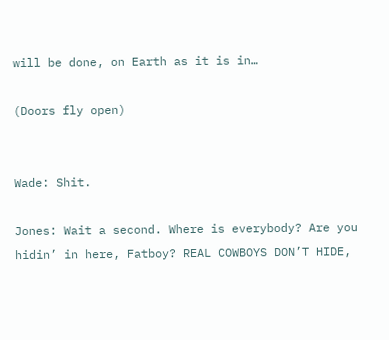will be done, on Earth as it is in…

(Doors fly open)


Wade: Shit.

Jones: Wait a second. Where is everybody? Are you hidin’ in here, Fatboy? REAL COWBOYS DON’T HIDE,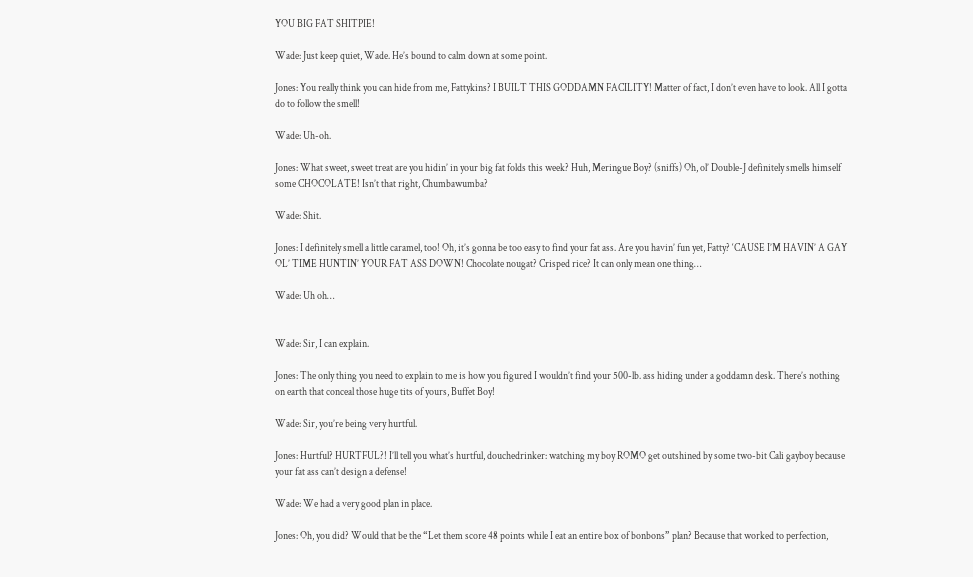YOU BIG FAT SHITPIE!

Wade: Just keep quiet, Wade. He’s bound to calm down at some point.

Jones: You really think you can hide from me, Fattykins? I BUILT THIS GODDAMN FACILITY! Matter of fact, I don’t even have to look. All I gotta do to follow the smell!

Wade: Uh-oh.

Jones: What sweet, sweet treat are you hidin’ in your big fat folds this week? Huh, Meringue Boy? (sniffs) Oh, ol’ Double-J definitely smells himself some CHOCOLATE! Isn’t that right, Chumbawumba?

Wade: Shit.

Jones: I definitely smell a little caramel, too! Oh, it’s gonna be too easy to find your fat ass. Are you havin’ fun yet, Fatty? ‘CAUSE I’M HAVIN’ A GAY OL’ TIME HUNTIN’ YOUR FAT ASS DOWN! Chocolate nougat? Crisped rice? It can only mean one thing…

Wade: Uh oh…


Wade: Sir, I can explain.

Jones: The only thing you need to explain to me is how you figured I wouldn’t find your 500-lb. ass hiding under a goddamn desk. There’s nothing on earth that conceal those huge tits of yours, Buffet Boy!

Wade: Sir, you’re being very hurtful.

Jones: Hurtful? HURTFUL?! I’ll tell you what’s hurtful, douchedrinker: watching my boy ROMO get outshined by some two-bit Cali gayboy because your fat ass can’t design a defense!

Wade: We had a very good plan in place.

Jones: Oh, you did? Would that be the “Let them score 48 points while I eat an entire box of bonbons” plan? Because that worked to perfection,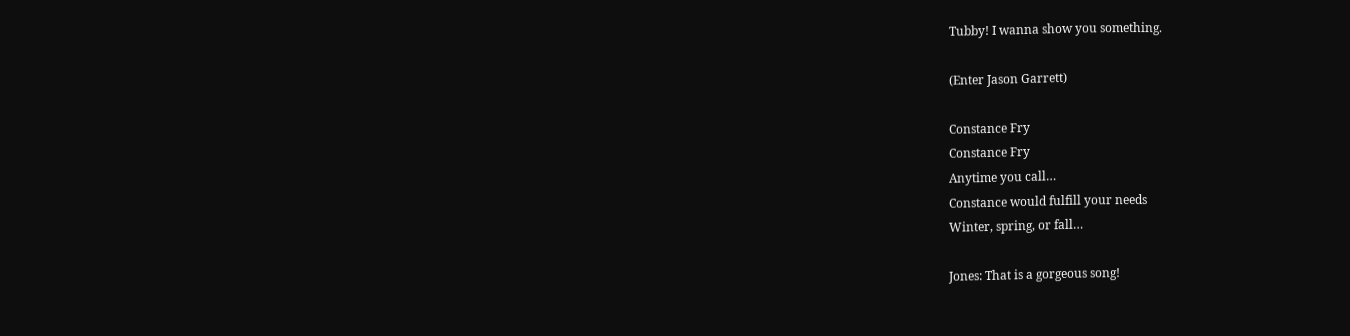Tubby! I wanna show you something.

(Enter Jason Garrett)

Constance Fry
Constance Fry
Anytime you call…
Constance would fulfill your needs
Winter, spring, or fall…

Jones: That is a gorgeous song!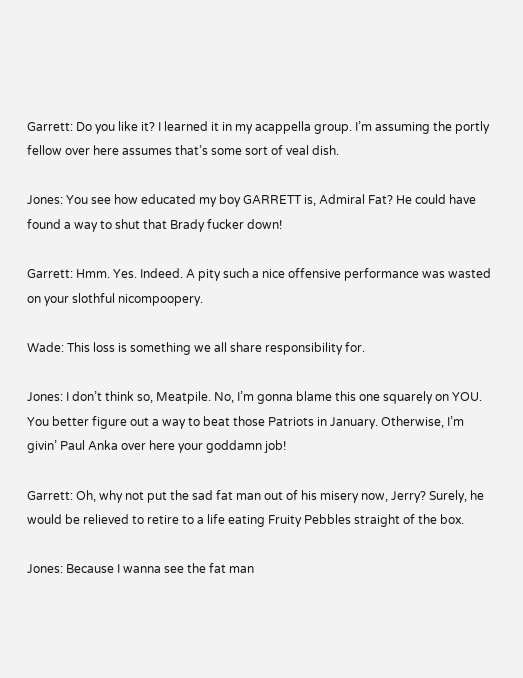Garrett: Do you like it? I learned it in my acappella group. I’m assuming the portly fellow over here assumes that’s some sort of veal dish.

Jones: You see how educated my boy GARRETT is, Admiral Fat? He could have found a way to shut that Brady fucker down!

Garrett: Hmm. Yes. Indeed. A pity such a nice offensive performance was wasted on your slothful nicompoopery.

Wade: This loss is something we all share responsibility for.

Jones: I don’t think so, Meatpile. No, I’m gonna blame this one squarely on YOU. You better figure out a way to beat those Patriots in January. Otherwise, I’m givin’ Paul Anka over here your goddamn job!

Garrett: Oh, why not put the sad fat man out of his misery now, Jerry? Surely, he would be relieved to retire to a life eating Fruity Pebbles straight of the box.

Jones: Because I wanna see the fat man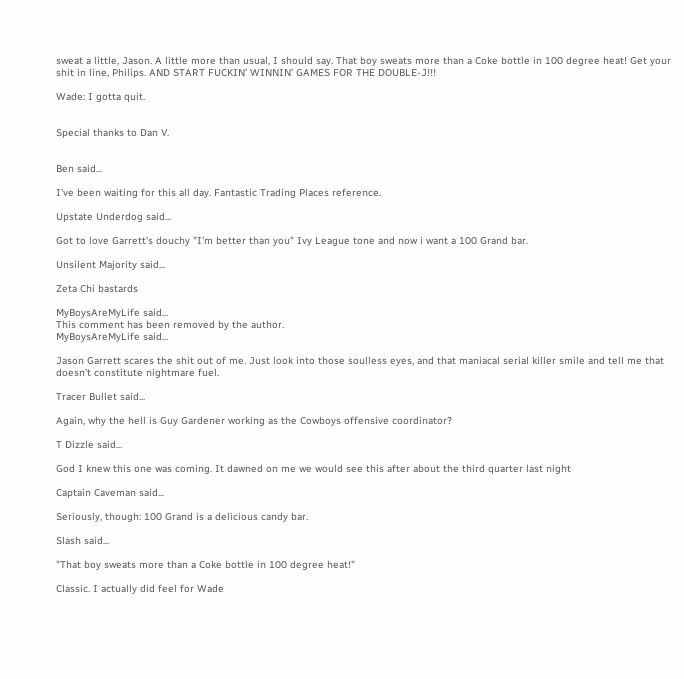sweat a little, Jason. A little more than usual, I should say. That boy sweats more than a Coke bottle in 100 degree heat! Get your shit in line, Philips. AND START FUCKIN’ WINNIN’ GAMES FOR THE DOUBLE-J!!!

Wade: I gotta quit.


Special thanks to Dan V.


Ben said...

I've been waiting for this all day. Fantastic Trading Places reference.

Upstate Underdog said...

Got to love Garrett's douchy "I'm better than you" Ivy League tone and now i want a 100 Grand bar.

Unsilent Majority said...

Zeta Chi bastards

MyBoysAreMyLife said...
This comment has been removed by the author.
MyBoysAreMyLife said...

Jason Garrett scares the shit out of me. Just look into those soulless eyes, and that maniacal serial killer smile and tell me that doesn't constitute nightmare fuel.

Tracer Bullet said...

Again, why the hell is Guy Gardener working as the Cowboys offensive coordinator?

T Dizzle said...

God I knew this one was coming. It dawned on me we would see this after about the third quarter last night

Captain Caveman said...

Seriously, though: 100 Grand is a delicious candy bar.

Slash said...

"That boy sweats more than a Coke bottle in 100 degree heat!"

Classic. I actually did feel for Wade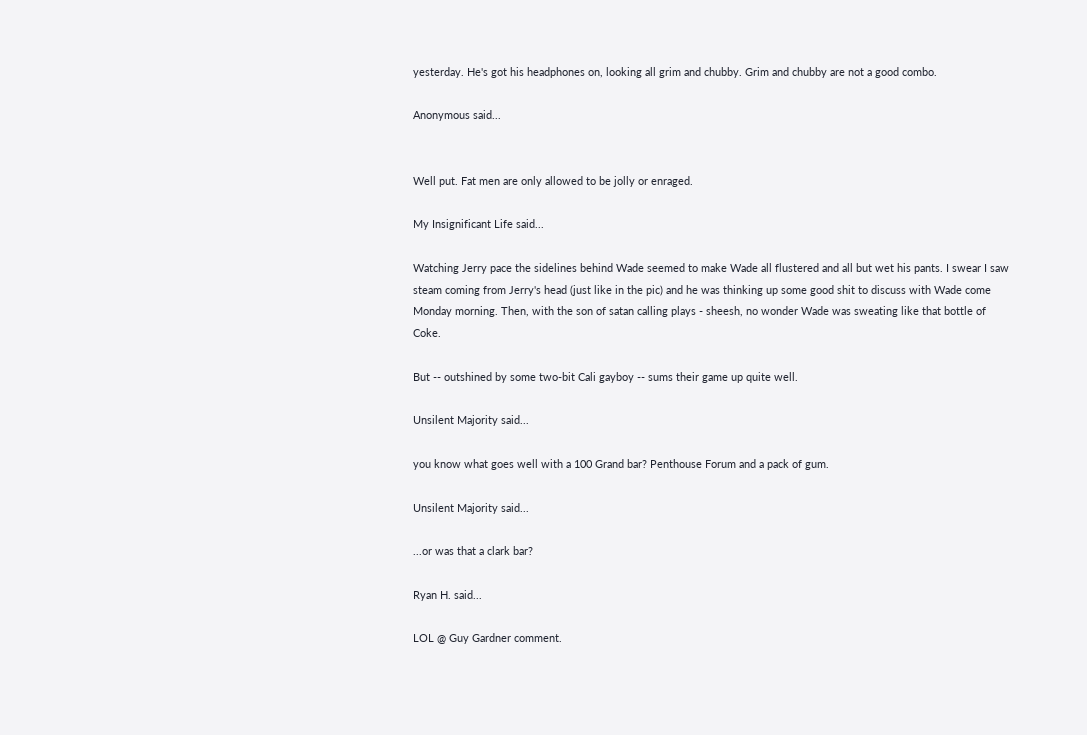yesterday. He's got his headphones on, looking all grim and chubby. Grim and chubby are not a good combo.

Anonymous said...


Well put. Fat men are only allowed to be jolly or enraged.

My Insignificant Life said...

Watching Jerry pace the sidelines behind Wade seemed to make Wade all flustered and all but wet his pants. I swear I saw steam coming from Jerry's head (just like in the pic) and he was thinking up some good shit to discuss with Wade come Monday morning. Then, with the son of satan calling plays - sheesh, no wonder Wade was sweating like that bottle of Coke.

But -- outshined by some two-bit Cali gayboy -- sums their game up quite well.

Unsilent Majority said...

you know what goes well with a 100 Grand bar? Penthouse Forum and a pack of gum.

Unsilent Majority said...

...or was that a clark bar?

Ryan H. said...

LOL @ Guy Gardner comment.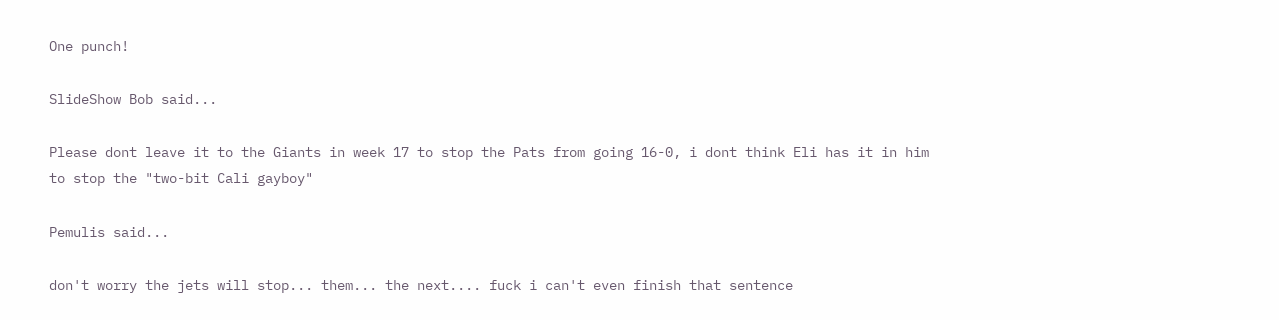One punch!

SlideShow Bob said...

Please dont leave it to the Giants in week 17 to stop the Pats from going 16-0, i dont think Eli has it in him to stop the "two-bit Cali gayboy"

Pemulis said...

don't worry the jets will stop... them... the next.... fuck i can't even finish that sentence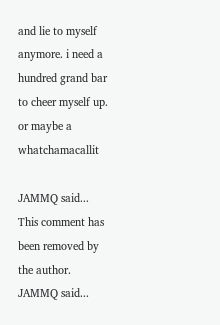and lie to myself anymore. i need a hundred grand bar to cheer myself up. or maybe a whatchamacallit

JAMMQ said...
This comment has been removed by the author.
JAMMQ said...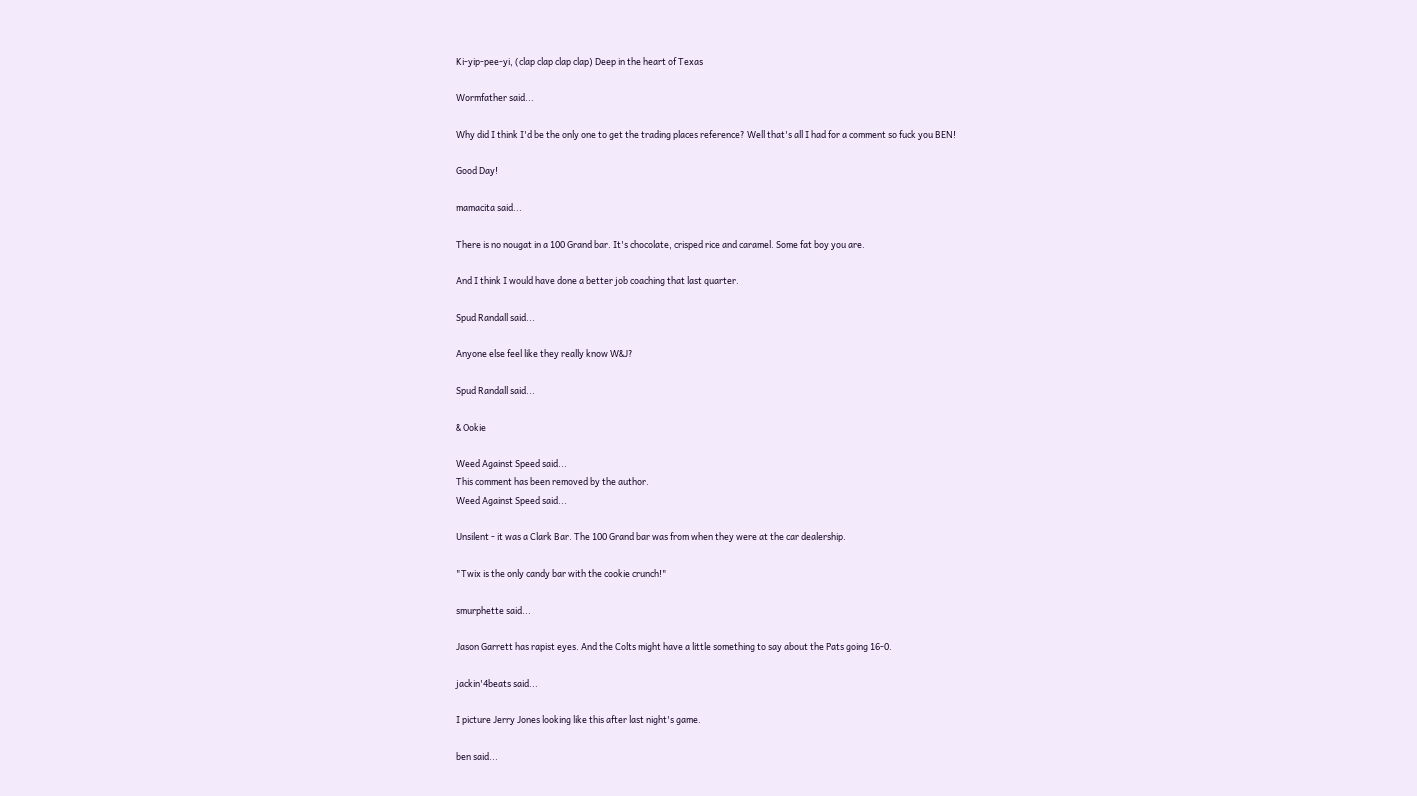Ki-yip-pee-yi, (clap clap clap clap) Deep in the heart of Texas

Wormfather said...

Why did I think I'd be the only one to get the trading places reference? Well that's all I had for a comment so fuck you BEN!

Good Day!

mamacita said...

There is no nougat in a 100 Grand bar. It's chocolate, crisped rice and caramel. Some fat boy you are.

And I think I would have done a better job coaching that last quarter.

Spud Randall said...

Anyone else feel like they really know W&J?

Spud Randall said...

& Ookie

Weed Against Speed said...
This comment has been removed by the author.
Weed Against Speed said...

Unsilent - it was a Clark Bar. The 100 Grand bar was from when they were at the car dealership.

"Twix is the only candy bar with the cookie crunch!"

smurphette said...

Jason Garrett has rapist eyes. And the Colts might have a little something to say about the Pats going 16-0.

jackin'4beats said...

I picture Jerry Jones looking like this after last night's game.

ben said...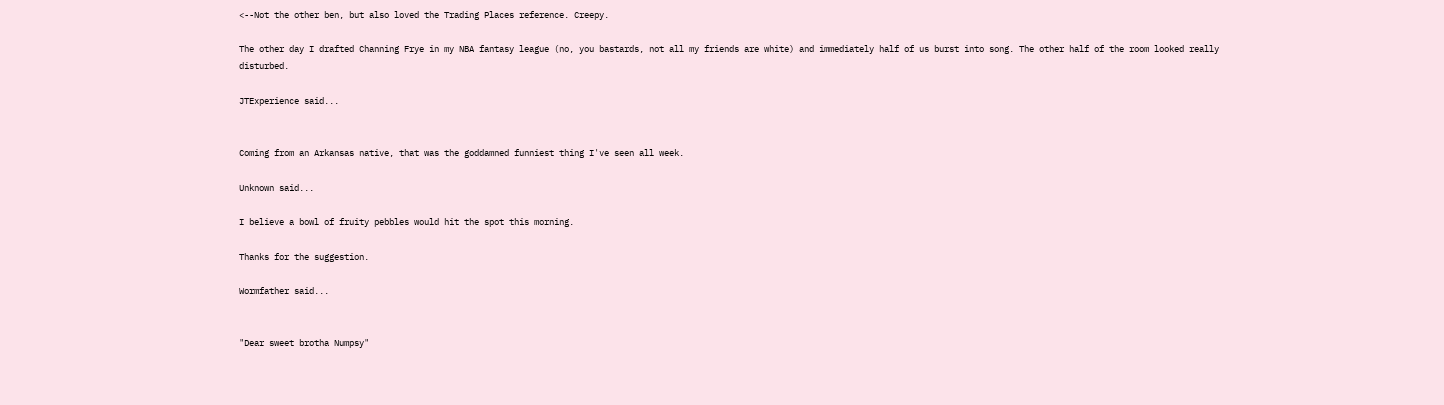<--Not the other ben, but also loved the Trading Places reference. Creepy.

The other day I drafted Channing Frye in my NBA fantasy league (no, you bastards, not all my friends are white) and immediately half of us burst into song. The other half of the room looked really disturbed.

JTExperience said...


Coming from an Arkansas native, that was the goddamned funniest thing I've seen all week.

Unknown said...

I believe a bowl of fruity pebbles would hit the spot this morning.

Thanks for the suggestion.

Wormfather said...


"Dear sweet brotha Numpsy"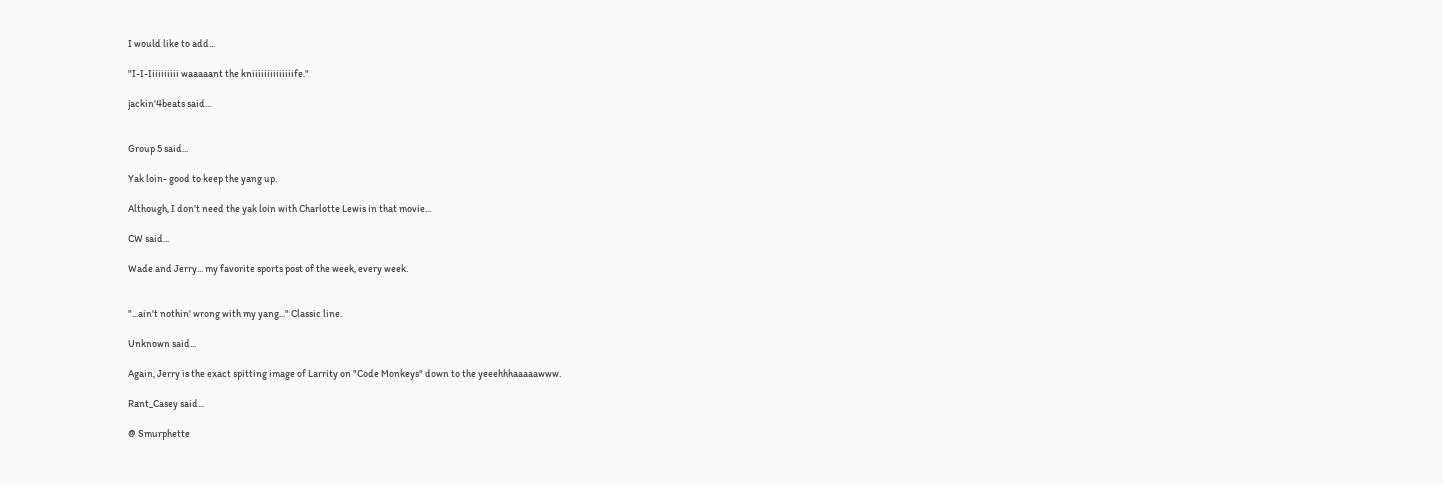I would like to add...

"I-I-Iiiiiiiiii waaaaant the kniiiiiiiiiiiiiife."

jackin'4beats said...


Group 5 said...

Yak loin- good to keep the yang up.

Although, I don't need the yak loin with Charlotte Lewis in that movie...

CW said...

Wade and Jerry... my favorite sports post of the week, every week.


"...ain't nothin' wrong with my yang..." Classic line.

Unknown said...

Again, Jerry is the exact spitting image of Larrity on "Code Monkeys" down to the yeeehhhaaaaawww.

Rant_Casey said...

@ Smurphette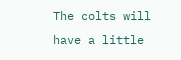The colts will have a little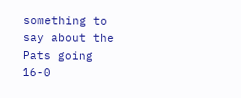something to say about the Pats going 16-0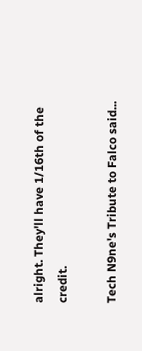alright. They'll have 1/16th of the credit.

Tech N9ne's Tribute to Falco said...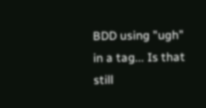BDD using "ugh" in a tag... Is that still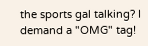the sports gal talking? I demand a "OMG" tag!